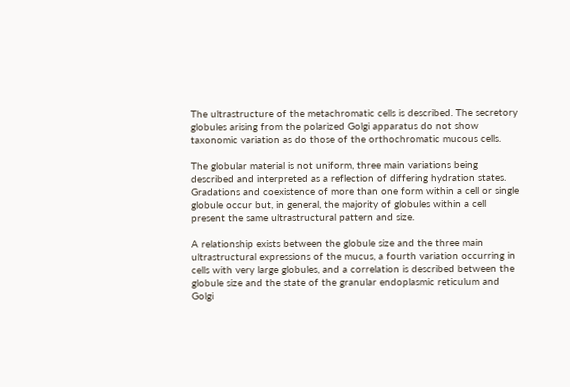The ultrastructure of the metachromatic cells is described. The secretory globules arising from the polarized Golgi apparatus do not show taxonomic variation as do those of the orthochromatic mucous cells.

The globular material is not uniform, three main variations being described and interpreted as a reflection of differing hydration states. Gradations and coexistence of more than one form within a cell or single globule occur but, in general, the majority of globules within a cell present the same ultrastructural pattern and size.

A relationship exists between the globule size and the three main ultrastructural expressions of the mucus, a fourth variation occurring in cells with very large globules, and a correlation is described between the globule size and the state of the granular endoplasmic reticulum and Golgi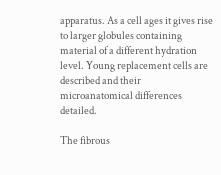apparatus. As a cell ages it gives rise to larger globules containing material of a different hydration level. Young replacement cells are described and their microanatomical differences detailed.

The fibrous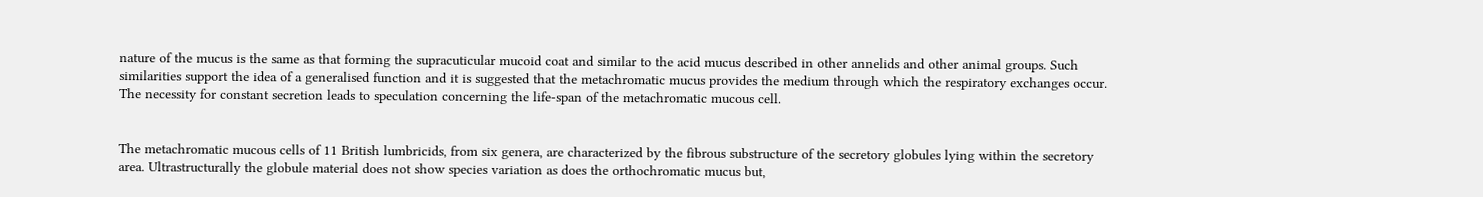nature of the mucus is the same as that forming the supracuticular mucoid coat and similar to the acid mucus described in other annelids and other animal groups. Such similarities support the idea of a generalised function and it is suggested that the metachromatic mucus provides the medium through which the respiratory exchanges occur. The necessity for constant secretion leads to speculation concerning the life-span of the metachromatic mucous cell.


The metachromatic mucous cells of 11 British lumbricids, from six genera, are characterized by the fibrous substructure of the secretory globules lying within the secretory area. Ultrastructurally the globule material does not show species variation as does the orthochromatic mucus but,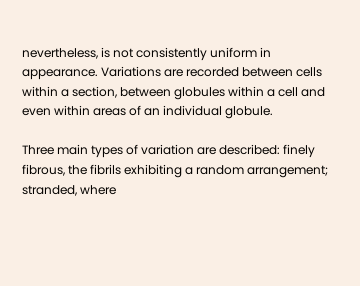nevertheless, is not consistently uniform in appearance. Variations are recorded between cells within a section, between globules within a cell and even within areas of an individual globule.

Three main types of variation are described: finely fibrous, the fibrils exhibiting a random arrangement; stranded, where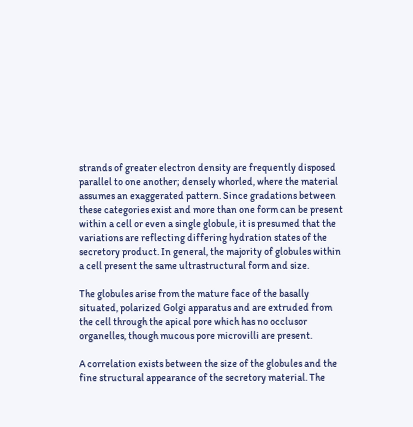strands of greater electron density are frequently disposed parallel to one another; densely whorled, where the material assumes an exaggerated pattern. Since gradations between these categories exist and more than one form can be present within a cell or even a single globule, it is presumed that the variations are reflecting differing hydration states of the secretory product. In general, the majority of globules within a cell present the same ultrastructural form and size.

The globules arise from the mature face of the basally situated, polarized Golgi apparatus and are extruded from the cell through the apical pore which has no occlusor organelles, though mucous pore microvilli are present.

A correlation exists between the size of the globules and the fine structural appearance of the secretory material. The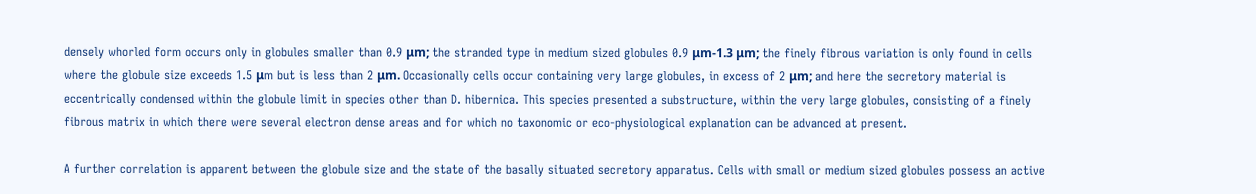densely whorled form occurs only in globules smaller than 0.9 μm; the stranded type in medium sized globules 0.9 μm-1.3 μm; the finely fibrous variation is only found in cells where the globule size exceeds 1.5 μm but is less than 2 μm. Occasionally cells occur containing very large globules, in excess of 2 μm; and here the secretory material is eccentrically condensed within the globule limit in species other than D. hibernica. This species presented a substructure, within the very large globules, consisting of a finely fibrous matrix in which there were several electron dense areas and for which no taxonomic or eco-physiological explanation can be advanced at present.

A further correlation is apparent between the globule size and the state of the basally situated secretory apparatus. Cells with small or medium sized globules possess an active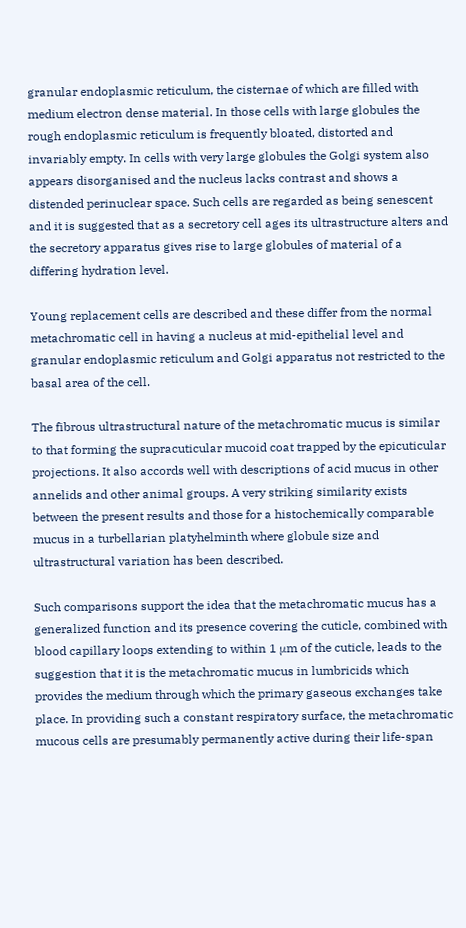granular endoplasmic reticulum, the cisternae of which are filled with medium electron dense material. In those cells with large globules the rough endoplasmic reticulum is frequently bloated, distorted and invariably empty. In cells with very large globules the Golgi system also appears disorganised and the nucleus lacks contrast and shows a distended perinuclear space. Such cells are regarded as being senescent and it is suggested that as a secretory cell ages its ultrastructure alters and the secretory apparatus gives rise to large globules of material of a differing hydration level.

Young replacement cells are described and these differ from the normal metachromatic cell in having a nucleus at mid-epithelial level and granular endoplasmic reticulum and Golgi apparatus not restricted to the basal area of the cell.

The fibrous ultrastructural nature of the metachromatic mucus is similar to that forming the supracuticular mucoid coat trapped by the epicuticular projections. It also accords well with descriptions of acid mucus in other annelids and other animal groups. A very striking similarity exists between the present results and those for a histochemically comparable mucus in a turbellarian platyhelminth where globule size and ultrastructural variation has been described.

Such comparisons support the idea that the metachromatic mucus has a generalized function and its presence covering the cuticle, combined with blood capillary loops extending to within 1 μm of the cuticle, leads to the suggestion that it is the metachromatic mucus in lumbricids which provides the medium through which the primary gaseous exchanges take place. In providing such a constant respiratory surface, the metachromatic mucous cells are presumably permanently active during their life-span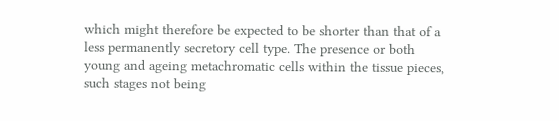which might therefore be expected to be shorter than that of a less permanently secretory cell type. The presence or both young and ageing metachromatic cells within the tissue pieces, such stages not being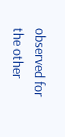observed for the other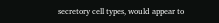secretory cell types, would appear to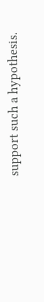support such a hypothesis.